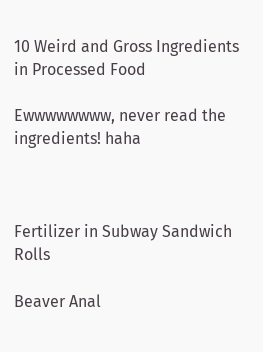10 Weird and Gross Ingredients in Processed Food

Ewwwwwwww, never read the ingredients! haha



Fertilizer in Subway Sandwich Rolls

Beaver Anal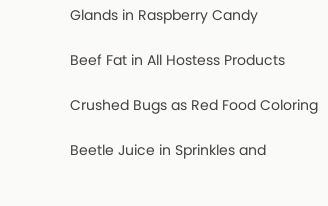Glands in Raspberry Candy

Beef Fat in All Hostess Products

Crushed Bugs as Red Food Coloring

Beetle Juice in Sprinkles and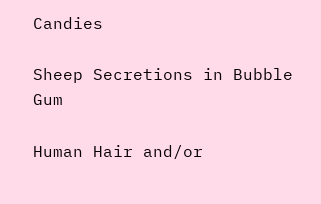Candies

Sheep Secretions in Bubble Gum

Human Hair and/or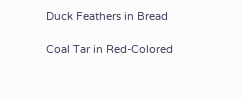Duck Feathers in Bread

Coal Tar in Red-Colored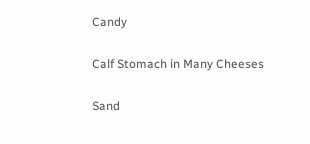Candy

Calf Stomach in Many Cheeses

Sand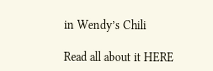in Wendy’s Chili

Read all about it HERE